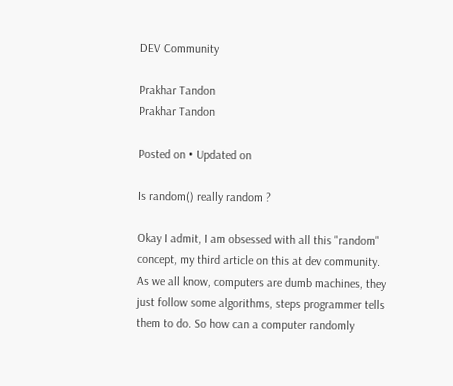DEV Community

Prakhar Tandon
Prakhar Tandon

Posted on • Updated on

Is random() really random ?

Okay I admit, I am obsessed with all this "random" concept, my third article on this at dev community.
As we all know, computers are dumb machines, they just follow some algorithms, steps programmer tells them to do. So how can a computer randomly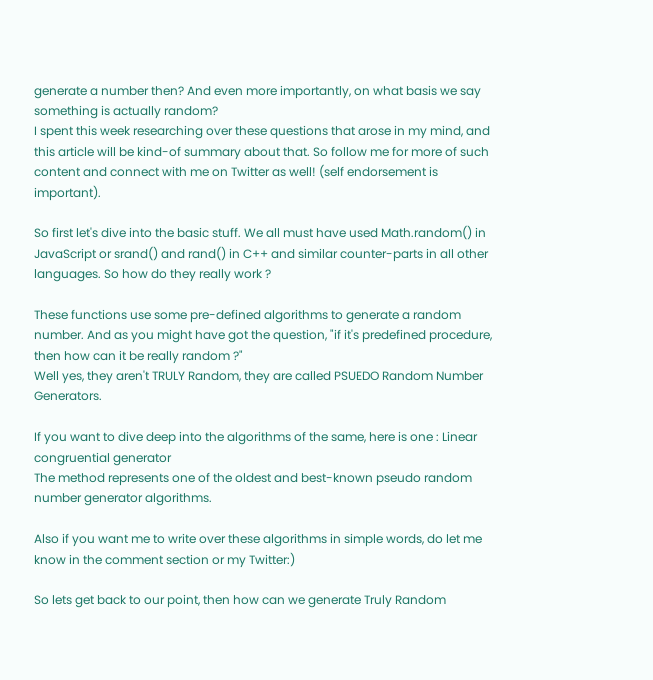generate a number then? And even more importantly, on what basis we say something is actually random?
I spent this week researching over these questions that arose in my mind, and this article will be kind-of summary about that. So follow me for more of such content and connect with me on Twitter as well! (self endorsement is important).

So first let's dive into the basic stuff. We all must have used Math.random() in JavaScript or srand() and rand() in C++ and similar counter-parts in all other languages. So how do they really work ?

These functions use some pre-defined algorithms to generate a random number. And as you might have got the question, "if it's predefined procedure, then how can it be really random ?"
Well yes, they aren't TRULY Random, they are called PSUEDO Random Number Generators.

If you want to dive deep into the algorithms of the same, here is one : Linear congruential generator
The method represents one of the oldest and best-known pseudo random number generator algorithms.

Also if you want me to write over these algorithms in simple words, do let me know in the comment section or my Twitter:)

So lets get back to our point, then how can we generate Truly Random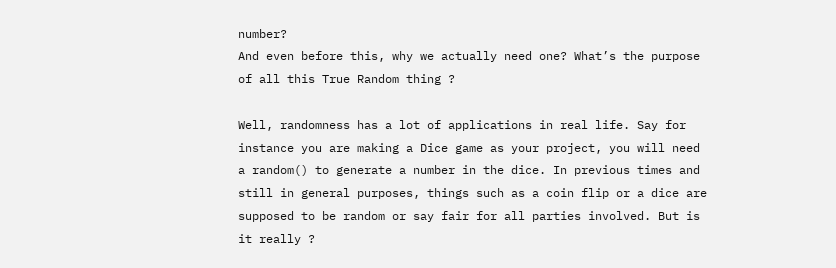number?
And even before this, why we actually need one? What’s the purpose of all this True Random thing ?

Well, randomness has a lot of applications in real life. Say for instance you are making a Dice game as your project, you will need a random() to generate a number in the dice. In previous times and still in general purposes, things such as a coin flip or a dice are supposed to be random or say fair for all parties involved. But is it really ?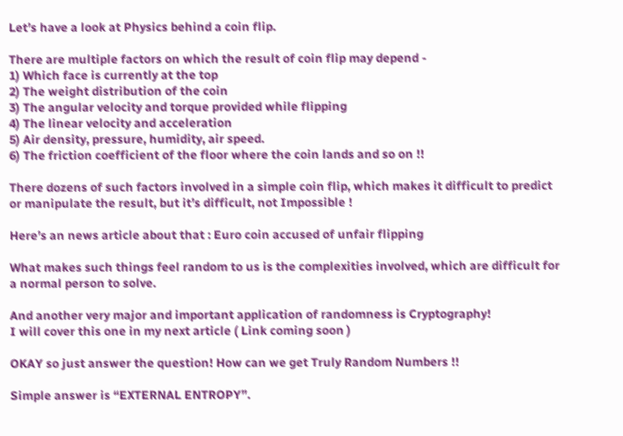Let’s have a look at Physics behind a coin flip.

There are multiple factors on which the result of coin flip may depend -
1) Which face is currently at the top
2) The weight distribution of the coin
3) The angular velocity and torque provided while flipping
4) The linear velocity and acceleration
5) Air density, pressure, humidity, air speed.
6) The friction coefficient of the floor where the coin lands and so on !!

There dozens of such factors involved in a simple coin flip, which makes it difficult to predict or manipulate the result, but it’s difficult, not Impossible !

Here’s an news article about that : Euro coin accused of unfair flipping

What makes such things feel random to us is the complexities involved, which are difficult for a normal person to solve.

And another very major and important application of randomness is Cryptography!
I will cover this one in my next article ( Link coming soon )

OKAY so just answer the question! How can we get Truly Random Numbers !!

Simple answer is “EXTERNAL ENTROPY”.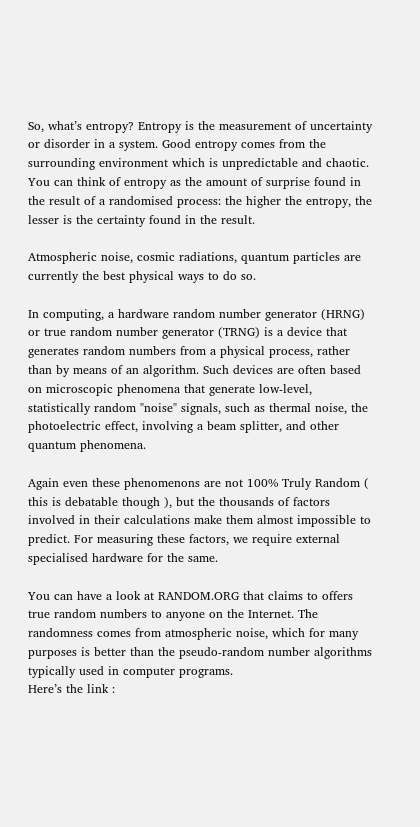So, what’s entropy? Entropy is the measurement of uncertainty or disorder in a system. Good entropy comes from the surrounding environment which is unpredictable and chaotic. You can think of entropy as the amount of surprise found in the result of a randomised process: the higher the entropy, the lesser is the certainty found in the result.

Atmospheric noise, cosmic radiations, quantum particles are currently the best physical ways to do so.

In computing, a hardware random number generator (HRNG) or true random number generator (TRNG) is a device that generates random numbers from a physical process, rather than by means of an algorithm. Such devices are often based on microscopic phenomena that generate low-level, statistically random "noise" signals, such as thermal noise, the photoelectric effect, involving a beam splitter, and other quantum phenomena.

Again even these phenomenons are not 100% Truly Random ( this is debatable though ), but the thousands of factors involved in their calculations make them almost impossible to predict. For measuring these factors, we require external specialised hardware for the same.

You can have a look at RANDOM.ORG that claims to offers true random numbers to anyone on the Internet. The randomness comes from atmospheric noise, which for many purposes is better than the pseudo-random number algorithms typically used in computer programs.
Here’s the link :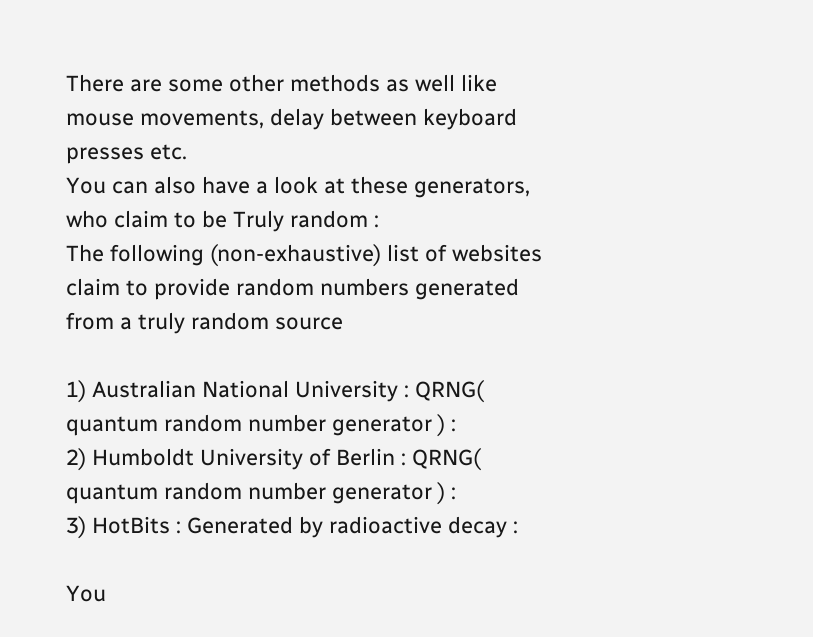There are some other methods as well like mouse movements, delay between keyboard presses etc.
You can also have a look at these generators, who claim to be Truly random :
The following (non-exhaustive) list of websites claim to provide random numbers generated from a truly random source

1) Australian National University : QRNG( quantum random number generator ) :
2) Humboldt University of Berlin : QRNG( quantum random number generator ) :
3) HotBits : Generated by radioactive decay :

You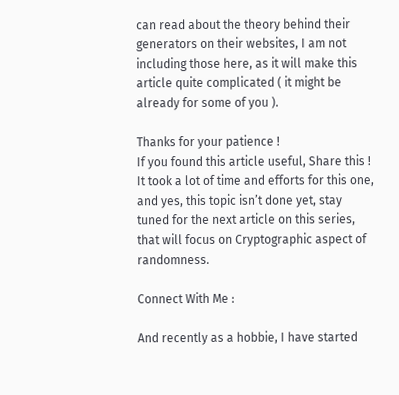can read about the theory behind their generators on their websites, I am not including those here, as it will make this article quite complicated ( it might be already for some of you ).

Thanks for your patience !
If you found this article useful, Share this !
It took a lot of time and efforts for this one, and yes, this topic isn’t done yet, stay tuned for the next article on this series, that will focus on Cryptographic aspect of randomness.

Connect With Me :

And recently as a hobbie, I have started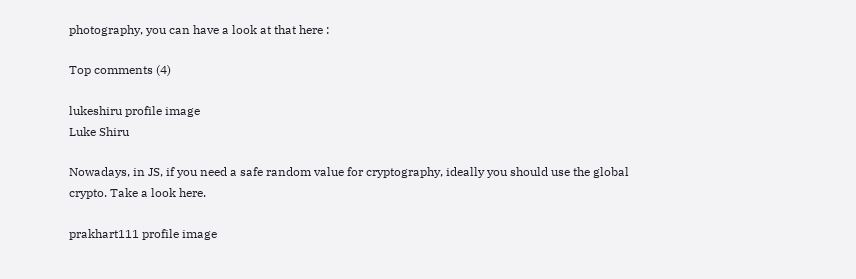photography, you can have a look at that here :

Top comments (4)

lukeshiru profile image
Luke Shiru

Nowadays, in JS, if you need a safe random value for cryptography, ideally you should use the global crypto. Take a look here.

prakhart111 profile image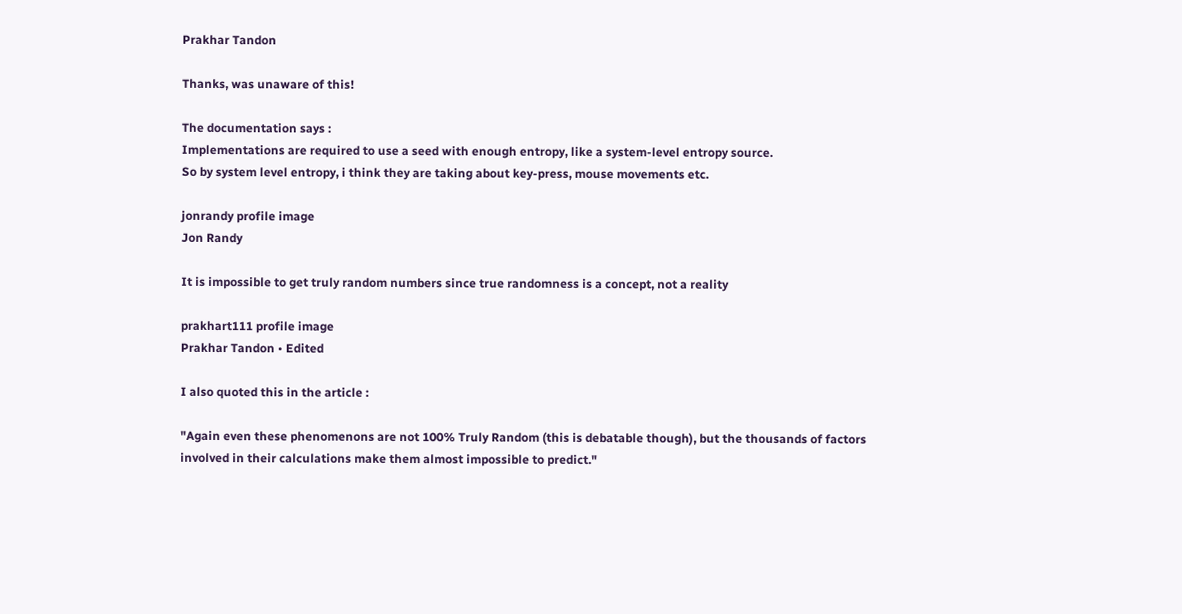Prakhar Tandon

Thanks, was unaware of this!

The documentation says :
Implementations are required to use a seed with enough entropy, like a system-level entropy source.
So by system level entropy, i think they are taking about key-press, mouse movements etc.

jonrandy profile image
Jon Randy

It is impossible to get truly random numbers since true randomness is a concept, not a reality

prakhart111 profile image
Prakhar Tandon • Edited

I also quoted this in the article :

"Again even these phenomenons are not 100% Truly Random (this is debatable though), but the thousands of factors involved in their calculations make them almost impossible to predict."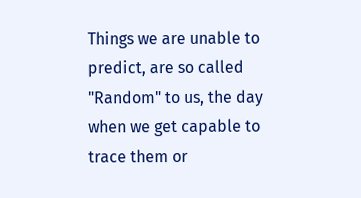Things we are unable to predict, are so called "Random" to us, the day when we get capable to trace them or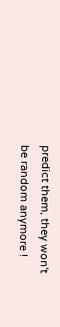predict them, they won't be random anymore !